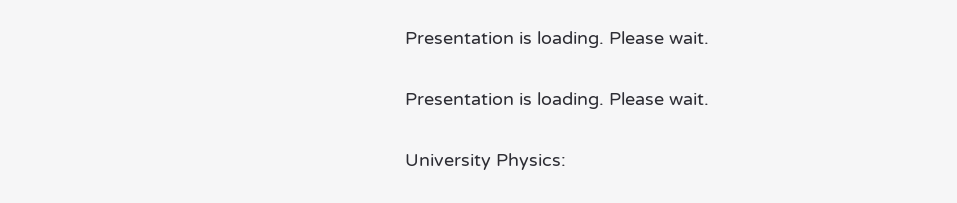Presentation is loading. Please wait.

Presentation is loading. Please wait.

University Physics: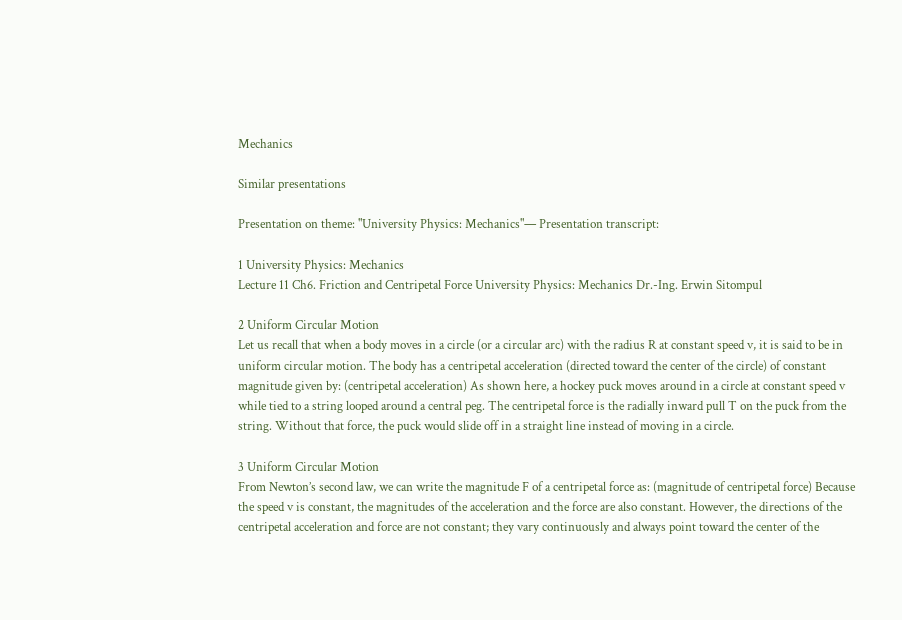Mechanics

Similar presentations

Presentation on theme: "University Physics: Mechanics"— Presentation transcript:

1 University Physics: Mechanics
Lecture 11 Ch6. Friction and Centripetal Force University Physics: Mechanics Dr.-Ing. Erwin Sitompul

2 Uniform Circular Motion
Let us recall that when a body moves in a circle (or a circular arc) with the radius R at constant speed v, it is said to be in uniform circular motion. The body has a centripetal acceleration (directed toward the center of the circle) of constant magnitude given by: (centripetal acceleration) As shown here, a hockey puck moves around in a circle at constant speed v while tied to a string looped around a central peg. The centripetal force is the radially inward pull T on the puck from the string. Without that force, the puck would slide off in a straight line instead of moving in a circle.

3 Uniform Circular Motion
From Newton’s second law, we can write the magnitude F of a centripetal force as: (magnitude of centripetal force) Because the speed v is constant, the magnitudes of the acceleration and the force are also constant. However, the directions of the centripetal acceleration and force are not constant; they vary continuously and always point toward the center of the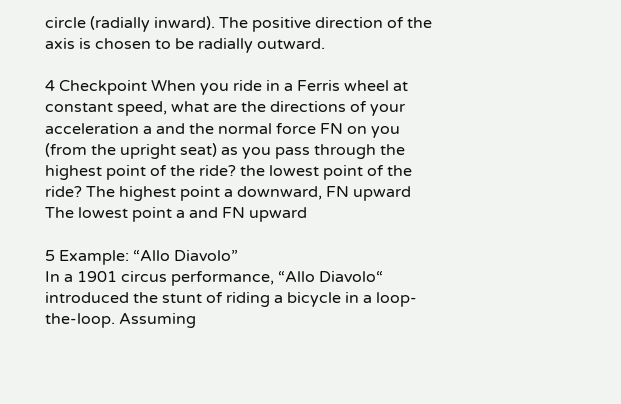circle (radially inward). The positive direction of the axis is chosen to be radially outward.

4 Checkpoint When you ride in a Ferris wheel at constant speed, what are the directions of your acceleration a and the normal force FN on you (from the upright seat) as you pass through the highest point of the ride? the lowest point of the ride? The highest point a downward, FN upward The lowest point a and FN upward

5 Example: “Allo Diavolo”
In a 1901 circus performance, “Allo Diavolo“ introduced the stunt of riding a bicycle in a loop-the-loop. Assuming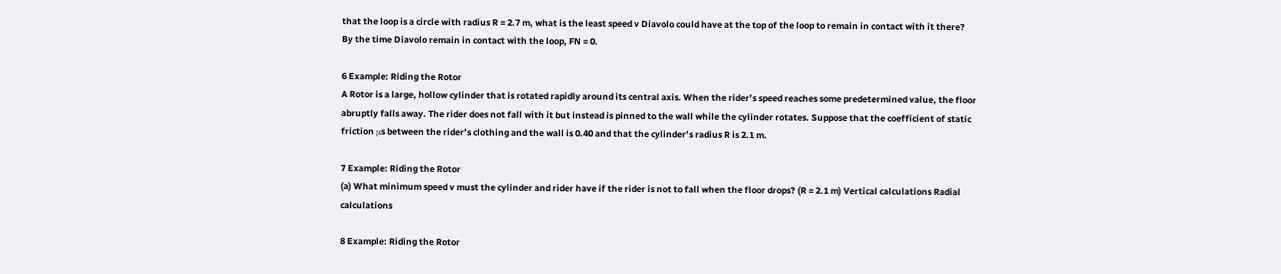that the loop is a circle with radius R = 2.7 m, what is the least speed v Diavolo could have at the top of the loop to remain in contact with it there? By the time Diavolo remain in contact with the loop, FN = 0.

6 Example: Riding the Rotor
A Rotor is a large, hollow cylinder that is rotated rapidly around its central axis. When the rider’s speed reaches some predetermined value, the floor abruptly falls away. The rider does not fall with it but instead is pinned to the wall while the cylinder rotates. Suppose that the coefficient of static friction μs between the rider’s clothing and the wall is 0.40 and that the cylinder’s radius R is 2.1 m.

7 Example: Riding the Rotor
(a) What minimum speed v must the cylinder and rider have if the rider is not to fall when the floor drops? (R = 2.1 m) Vertical calculations Radial calculations

8 Example: Riding the Rotor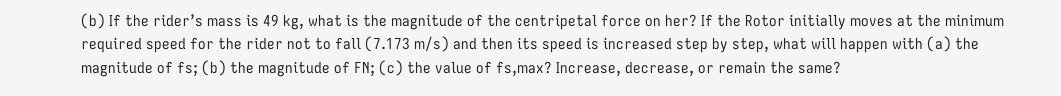(b) If the rider’s mass is 49 kg, what is the magnitude of the centripetal force on her? If the Rotor initially moves at the minimum required speed for the rider not to fall (7.173 m/s) and then its speed is increased step by step, what will happen with (a) the magnitude of fs; (b) the magnitude of FN; (c) the value of fs,max? Increase, decrease, or remain the same?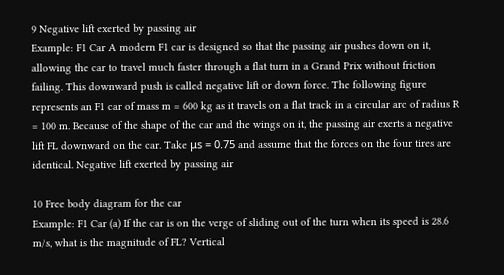9 Negative lift exerted by passing air
Example: F1 Car A modern F1 car is designed so that the passing air pushes down on it, allowing the car to travel much faster through a flat turn in a Grand Prix without friction failing. This downward push is called negative lift or down force. The following figure represents an F1 car of mass m = 600 kg as it travels on a flat track in a circular arc of radius R = 100 m. Because of the shape of the car and the wings on it, the passing air exerts a negative lift FL downward on the car. Take μs = 0.75 and assume that the forces on the four tires are identical. Negative lift exerted by passing air

10 Free body diagram for the car
Example: F1 Car (a) If the car is on the verge of sliding out of the turn when its speed is 28.6 m/s, what is the magnitude of FL? Vertical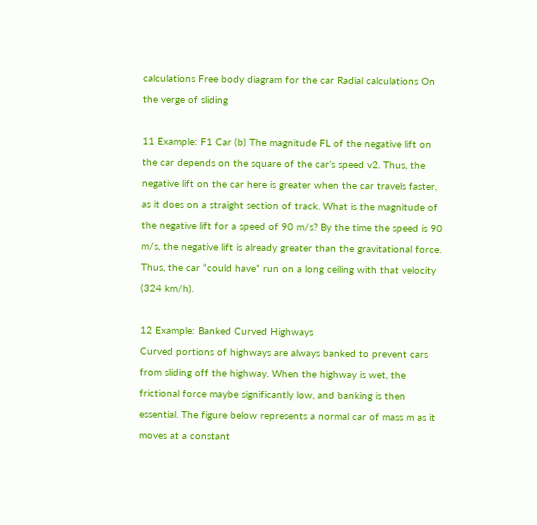calculations Free body diagram for the car Radial calculations On the verge of sliding

11 Example: F1 Car (b) The magnitude FL of the negative lift on the car depends on the square of the car’s speed v2. Thus, the negative lift on the car here is greater when the car travels faster, as it does on a straight section of track. What is the magnitude of the negative lift for a speed of 90 m/s? By the time the speed is 90 m/s, the negative lift is already greater than the gravitational force. Thus, the car “could have” run on a long ceiling with that velocity (324 km/h).

12 Example: Banked Curved Highways
Curved portions of highways are always banked to prevent cars from sliding off the highway. When the highway is wet, the frictional force maybe significantly low, and banking is then essential. The figure below represents a normal car of mass m as it moves at a constant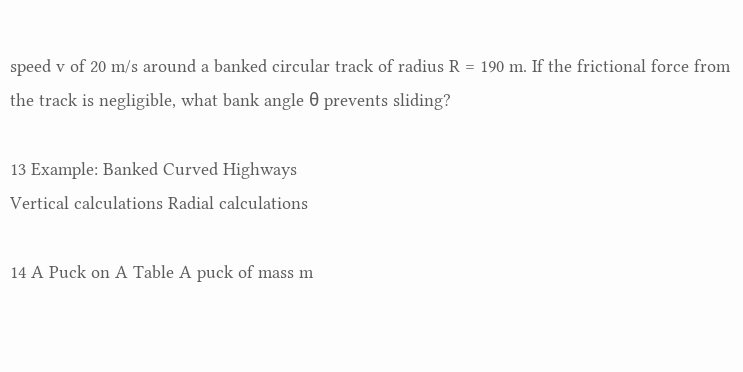speed v of 20 m/s around a banked circular track of radius R = 190 m. If the frictional force from the track is negligible, what bank angle θ prevents sliding?

13 Example: Banked Curved Highways
Vertical calculations Radial calculations

14 A Puck on A Table A puck of mass m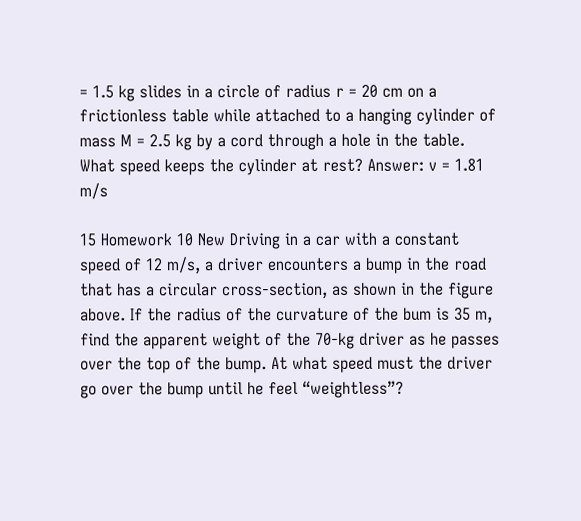= 1.5 kg slides in a circle of radius r = 20 cm on a frictionless table while attached to a hanging cylinder of mass M = 2.5 kg by a cord through a hole in the table. What speed keeps the cylinder at rest? Answer: v = 1.81 m/s

15 Homework 10 New Driving in a car with a constant speed of 12 m/s, a driver encounters a bump in the road that has a circular cross-section, as shown in the figure above. If the radius of the curvature of the bum is 35 m, find the apparent weight of the 70-kg driver as he passes over the top of the bump. At what speed must the driver go over the bump until he feel “weightless”?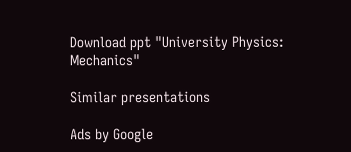Download ppt "University Physics: Mechanics"

Similar presentations

Ads by Google